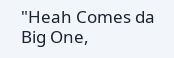"Heah Comes da Big One,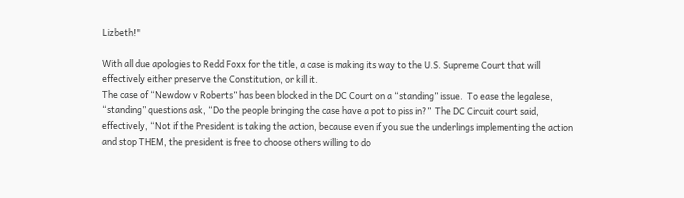Lizbeth!"

With all due apologies to Redd Foxx for the title, a case is making its way to the U.S. Supreme Court that will effectively either preserve the Constitution, or kill it.
The case of “Newdow v Roberts” has been blocked in the DC Court on a “standing” issue.  To ease the legalese, “standing” questions ask, “Do the people bringing the case have a pot to piss in?”  The DC Circuit court said, effectively, “Not if the President is taking the action, because even if you sue the underlings implementing the action and stop THEM, the president is free to choose others willing to do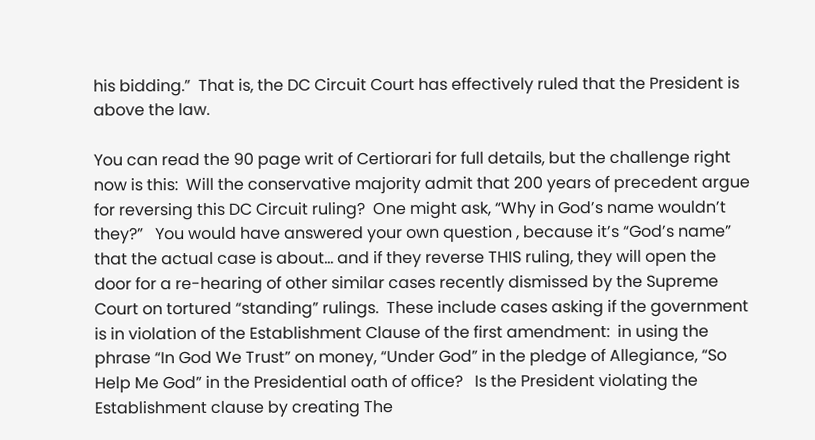his bidding.”  That is, the DC Circuit Court has effectively ruled that the President is above the law.

You can read the 90 page writ of Certiorari for full details, but the challenge right now is this:  Will the conservative majority admit that 200 years of precedent argue for reversing this DC Circuit ruling?  One might ask, “Why in God’s name wouldn’t they?”   You would have answered your own question , because it’s “God’s name” that the actual case is about… and if they reverse THIS ruling, they will open the door for a re-hearing of other similar cases recently dismissed by the Supreme Court on tortured “standing” rulings.  These include cases asking if the government is in violation of the Establishment Clause of the first amendment:  in using the phrase “In God We Trust” on money, “Under God” in the pledge of Allegiance, “So Help Me God” in the Presidential oath of office?   Is the President violating the Establishment clause by creating The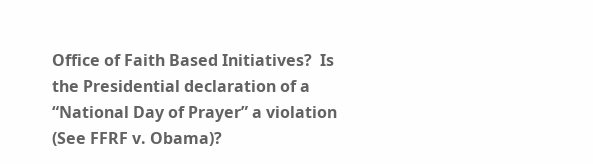Office of Faith Based Initiatives?  Is the Presidential declaration of a “National Day of Prayer” a violation (See FFRF v. Obama)?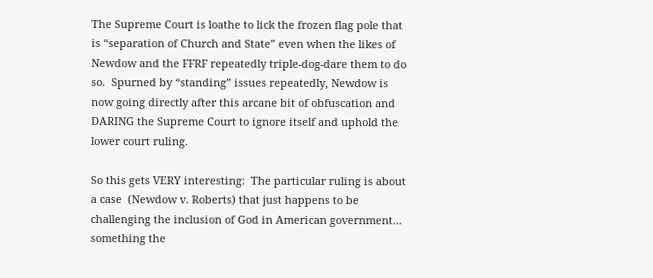The Supreme Court is loathe to lick the frozen flag pole that is “separation of Church and State” even when the likes of Newdow and the FFRF repeatedly triple-dog-dare them to do so.  Spurned by “standing” issues repeatedly, Newdow is now going directly after this arcane bit of obfuscation and DARING the Supreme Court to ignore itself and uphold the lower court ruling.

So this gets VERY interesting:  The particular ruling is about a case  (Newdow v. Roberts) that just happens to be challenging the inclusion of God in American government… something the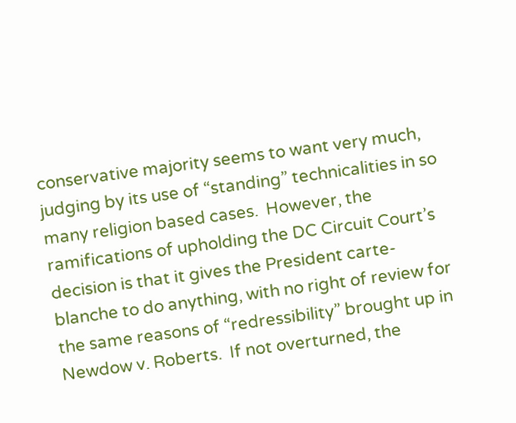conservative majority seems to want very much, judging by its use of “standing” technicalities in so many religion based cases.  However, the ramifications of upholding the DC Circuit Court’s decision is that it gives the President carte-blanche to do anything, with no right of review for the same reasons of “redressibility” brought up in Newdow v. Roberts.  If not overturned, the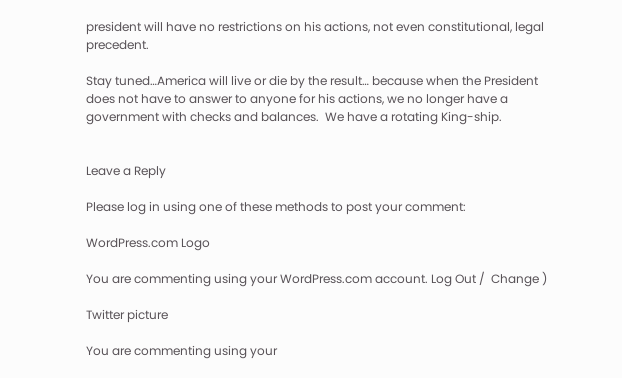president will have no restrictions on his actions, not even constitutional, legal  precedent.

Stay tuned…America will live or die by the result… because when the President does not have to answer to anyone for his actions, we no longer have a government with checks and balances.  We have a rotating King-ship.


Leave a Reply

Please log in using one of these methods to post your comment:

WordPress.com Logo

You are commenting using your WordPress.com account. Log Out /  Change )

Twitter picture

You are commenting using your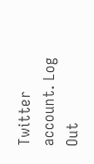Twitter account. Log Out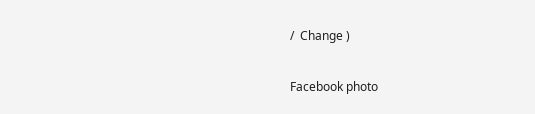/  Change )

Facebook photo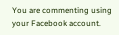You are commenting using your Facebook account.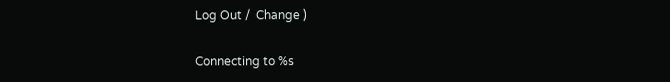Log Out /  Change )

Connecting to %s